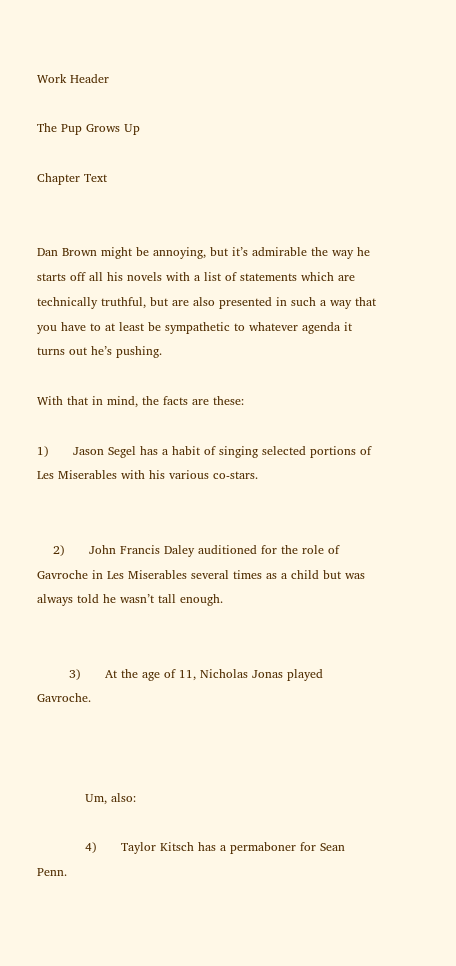Work Header

The Pup Grows Up

Chapter Text


Dan Brown might be annoying, but it’s admirable the way he starts off all his novels with a list of statements which are technically truthful, but are also presented in such a way that you have to at least be sympathetic to whatever agenda it turns out he’s pushing.

With that in mind, the facts are these:

1)      Jason Segel has a habit of singing selected portions of Les Miserables with his various co-stars.


    2)      John Francis Daley auditioned for the role of Gavroche in Les Miserables several times as a child but was always told he wasn’t tall enough.


        3)      At the age of 11, Nicholas Jonas played Gavroche.



            Um, also:

            4)      Taylor Kitsch has a permaboner for Sean Penn.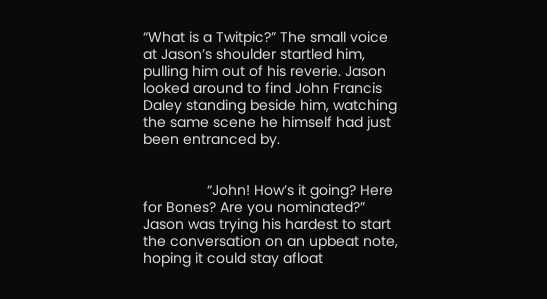“What is a Twitpic?” The small voice at Jason’s shoulder startled him, pulling him out of his reverie. Jason looked around to find John Francis Daley standing beside him, watching the same scene he himself had just been entranced by.


                “John! How’s it going? Here for Bones? Are you nominated?” Jason was trying his hardest to start the conversation on an upbeat note, hoping it could stay afloat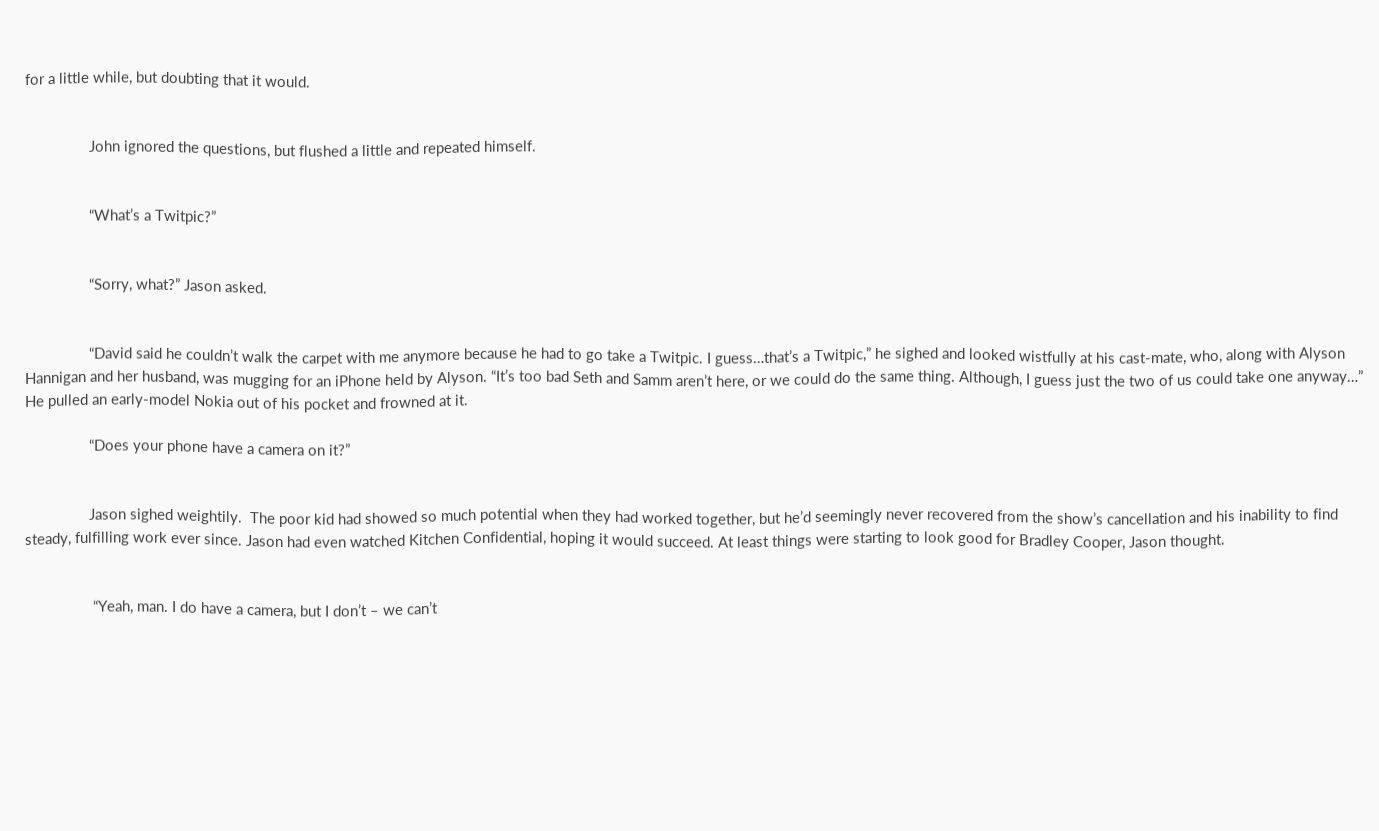for a little while, but doubting that it would.


                John ignored the questions, but flushed a little and repeated himself.


                “What’s a Twitpic?”


                “Sorry, what?” Jason asked.


                “David said he couldn’t walk the carpet with me anymore because he had to go take a Twitpic. I guess…that’s a Twitpic,” he sighed and looked wistfully at his cast-mate, who, along with Alyson Hannigan and her husband, was mugging for an iPhone held by Alyson. “It’s too bad Seth and Samm aren’t here, or we could do the same thing. Although, I guess just the two of us could take one anyway…” He pulled an early-model Nokia out of his pocket and frowned at it.

                “Does your phone have a camera on it?”


                Jason sighed weightily.  The poor kid had showed so much potential when they had worked together, but he’d seemingly never recovered from the show’s cancellation and his inability to find steady, fulfilling work ever since. Jason had even watched Kitchen Confidential, hoping it would succeed. At least things were starting to look good for Bradley Cooper, Jason thought.


                 “Yeah, man. I do have a camera, but I don’t – we can’t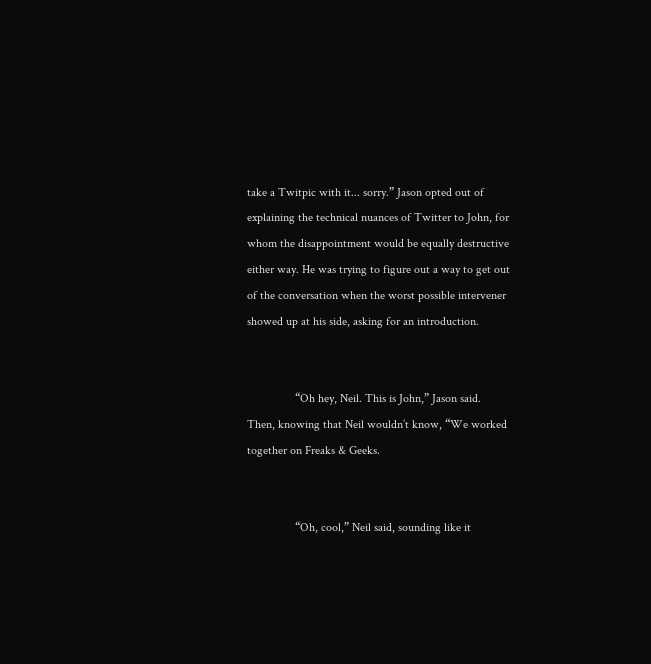take a Twitpic with it... sorry.” Jason opted out of explaining the technical nuances of Twitter to John, for whom the disappointment would be equally destructive either way. He was trying to figure out a way to get out of the conversation when the worst possible intervener showed up at his side, asking for an introduction.


                “Oh hey, Neil. This is John,” Jason said. Then, knowing that Neil wouldn’t know, “We worked together on Freaks & Geeks.


                “Oh, cool,” Neil said, sounding like it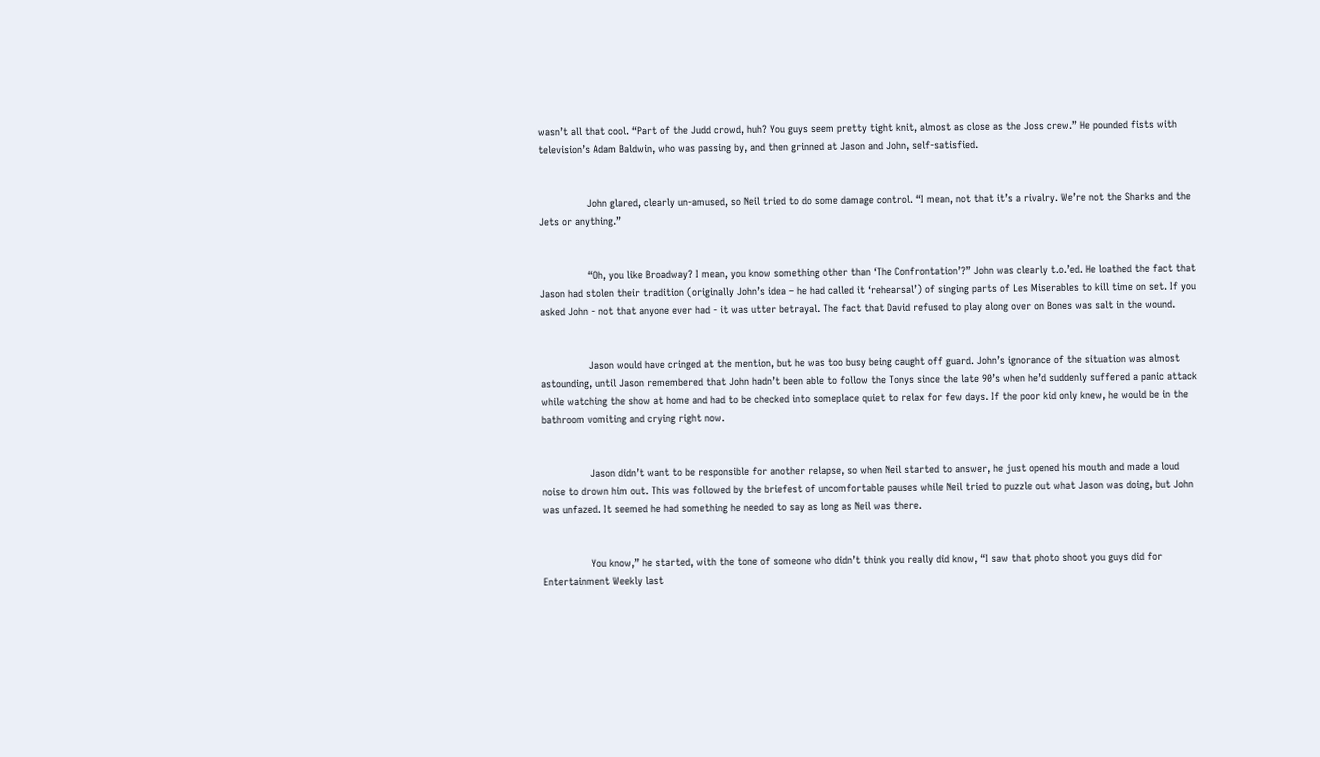wasn’t all that cool. “Part of the Judd crowd, huh? You guys seem pretty tight knit, almost as close as the Joss crew.” He pounded fists with television’s Adam Baldwin, who was passing by, and then grinned at Jason and John, self-satisfied.


                John glared, clearly un-amused, so Neil tried to do some damage control. “I mean, not that it’s a rivalry. We’re not the Sharks and the Jets or anything.”


                “Oh, you like Broadway? I mean, you know something other than ‘The Confrontation’?” John was clearly t.o.’ed. He loathed the fact that Jason had stolen their tradition (originally John’s idea – he had called it ‘rehearsal’) of singing parts of Les Miserables to kill time on set. If you asked John - not that anyone ever had - it was utter betrayal. The fact that David refused to play along over on Bones was salt in the wound.


                Jason would have cringed at the mention, but he was too busy being caught off guard. John’s ignorance of the situation was almost astounding, until Jason remembered that John hadn’t been able to follow the Tonys since the late 90’s when he’d suddenly suffered a panic attack while watching the show at home and had to be checked into someplace quiet to relax for few days. If the poor kid only knew, he would be in the bathroom vomiting and crying right now.


                Jason didn’t want to be responsible for another relapse, so when Neil started to answer, he just opened his mouth and made a loud noise to drown him out. This was followed by the briefest of uncomfortable pauses while Neil tried to puzzle out what Jason was doing, but John was unfazed. It seemed he had something he needed to say as long as Neil was there.


                You know,” he started, with the tone of someone who didn’t think you really did know, “I saw that photo shoot you guys did for Entertainment Weekly last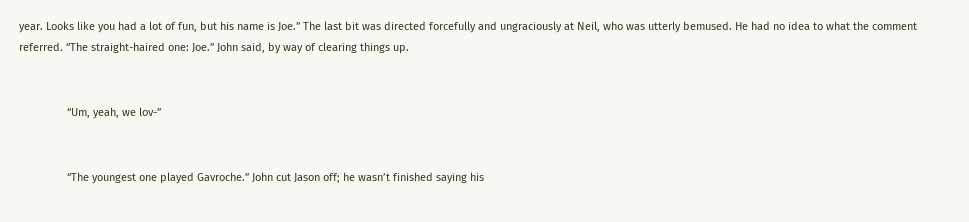year. Looks like you had a lot of fun, but his name is Joe.” The last bit was directed forcefully and ungraciously at Neil, who was utterly bemused. He had no idea to what the comment referred. “The straight-haired one: Joe.” John said, by way of clearing things up.


                “Um, yeah, we lov-”


                “The youngest one played Gavroche.” John cut Jason off; he wasn’t finished saying his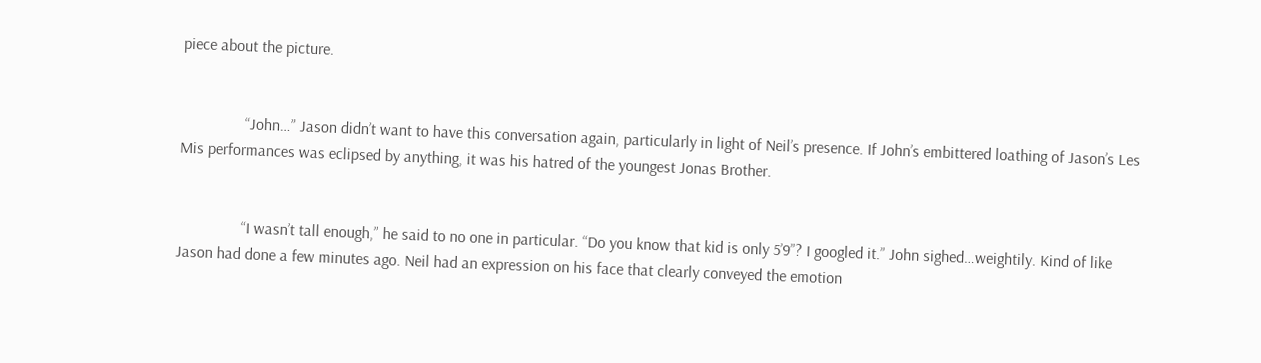piece about the picture.


                “John…” Jason didn’t want to have this conversation again, particularly in light of Neil’s presence. If John’s embittered loathing of Jason’s Les Mis performances was eclipsed by anything, it was his hatred of the youngest Jonas Brother.


                “I wasn’t tall enough,” he said to no one in particular. “Do you know that kid is only 5’9”? I googled it.” John sighed…weightily. Kind of like Jason had done a few minutes ago. Neil had an expression on his face that clearly conveyed the emotion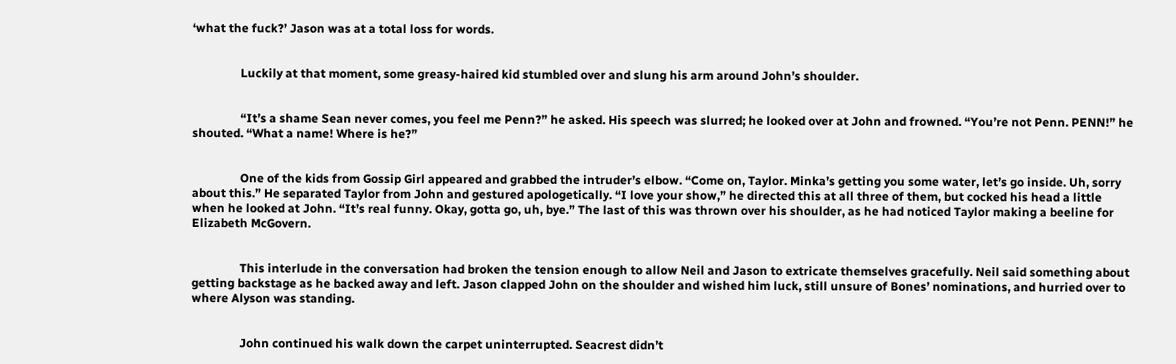‘what the fuck?’ Jason was at a total loss for words.


                Luckily at that moment, some greasy-haired kid stumbled over and slung his arm around John’s shoulder.


                “It’s a shame Sean never comes, you feel me Penn?” he asked. His speech was slurred; he looked over at John and frowned. “You’re not Penn. PENN!” he shouted. “What a name! Where is he?”


                One of the kids from Gossip Girl appeared and grabbed the intruder’s elbow. “Come on, Taylor. Minka’s getting you some water, let’s go inside. Uh, sorry about this.” He separated Taylor from John and gestured apologetically. “I love your show,” he directed this at all three of them, but cocked his head a little when he looked at John. “It’s real funny. Okay, gotta go, uh, bye.” The last of this was thrown over his shoulder, as he had noticed Taylor making a beeline for Elizabeth McGovern.


                This interlude in the conversation had broken the tension enough to allow Neil and Jason to extricate themselves gracefully. Neil said something about getting backstage as he backed away and left. Jason clapped John on the shoulder and wished him luck, still unsure of Bones’ nominations, and hurried over to where Alyson was standing.


                John continued his walk down the carpet uninterrupted. Seacrest didn’t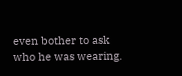even bother to ask who he was wearing.